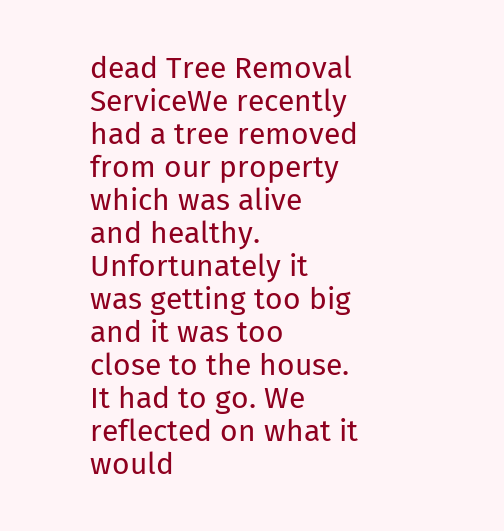dead Tree Removal ServiceWe recently had a tree removed from our property which was alive and healthy. Unfortunately it was getting too big and it was too close to the house. It had to go. We reflected on what it would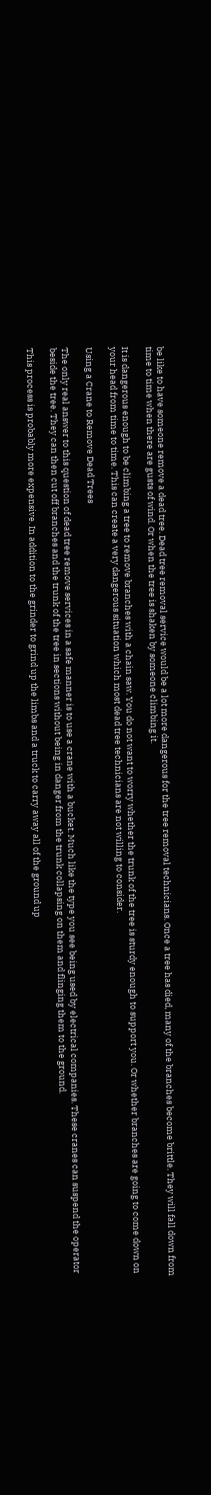be like to have someone remove a dead tree. Dead tree removal service would be a lot more dangerous for the tree removal technicians. Once a tree has died, many of the branches become brittle. They will fall down from time to time when there are gusts of wind. Or when the tree is shaken by someone climbing it.

It is dangerous enough to be climbing a tree to remove branches with a chain saw. You do not want to worry whether the trunk of the tree is sturdy enough to support you. Or whether branches are going to come down on your head from time to time. This can create a very dangerous situation which most dead tree technicians are not willing to consider.

Using a Crane to Remove Dead Trees

The only real answer to this question of dead tree remove services in a safe manner is to use a crane with a bucket. Much like the type you see being used by electrical companies. These cranes can suspend the operator beside the tree. They can then cut off branches and the trunk of the tree in sections without being in danger from the trunk collapsing on them and flinging them to the ground.

This process is probably more expensive. In addition to the grinder to grind up the limbs and a truck to carry away all of the ground up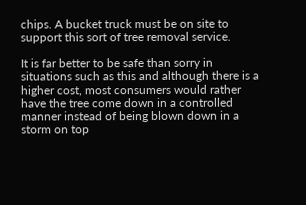chips. A bucket truck must be on site to support this sort of tree removal service.

It is far better to be safe than sorry in situations such as this and although there is a higher cost, most consumers would rather have the tree come down in a controlled manner instead of being blown down in a storm on top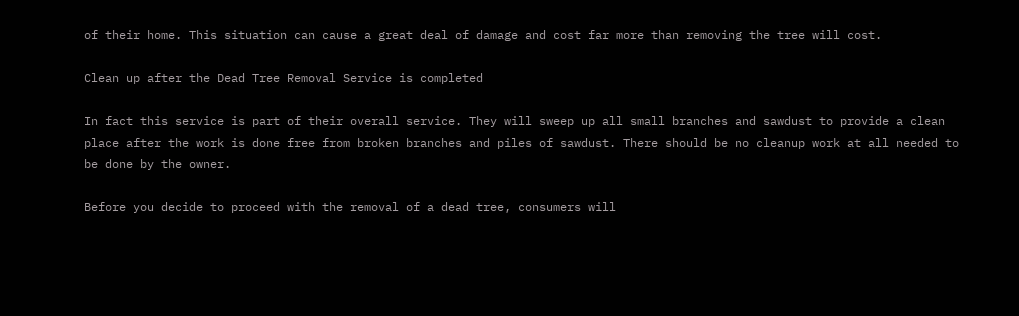of their home. This situation can cause a great deal of damage and cost far more than removing the tree will cost.

Clean up after the Dead Tree Removal Service is completed

In fact this service is part of their overall service. They will sweep up all small branches and sawdust to provide a clean place after the work is done free from broken branches and piles of sawdust. There should be no cleanup work at all needed to be done by the owner.

Before you decide to proceed with the removal of a dead tree, consumers will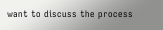want to discuss the process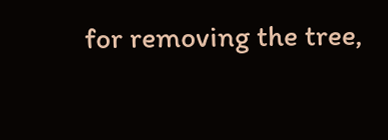for removing the tree,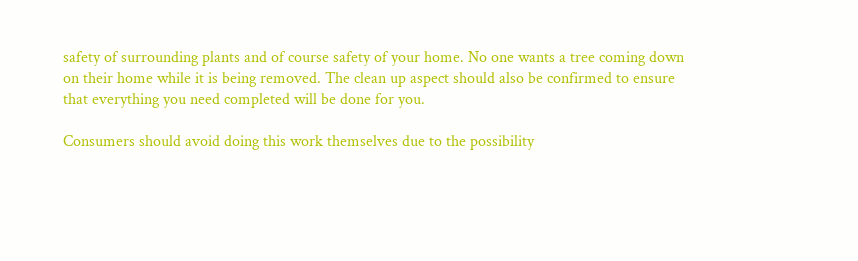safety of surrounding plants and of course safety of your home. No one wants a tree coming down on their home while it is being removed. The clean up aspect should also be confirmed to ensure that everything you need completed will be done for you.

Consumers should avoid doing this work themselves due to the possibility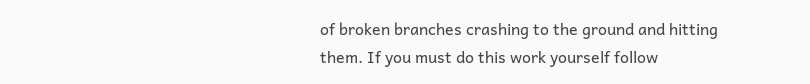of broken branches crashing to the ground and hitting them. If you must do this work yourself follow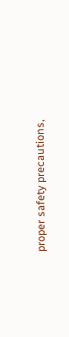proper safety precautions,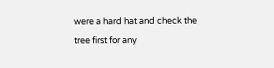were a hard hat and check the tree first for any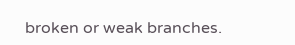broken or weak branches.